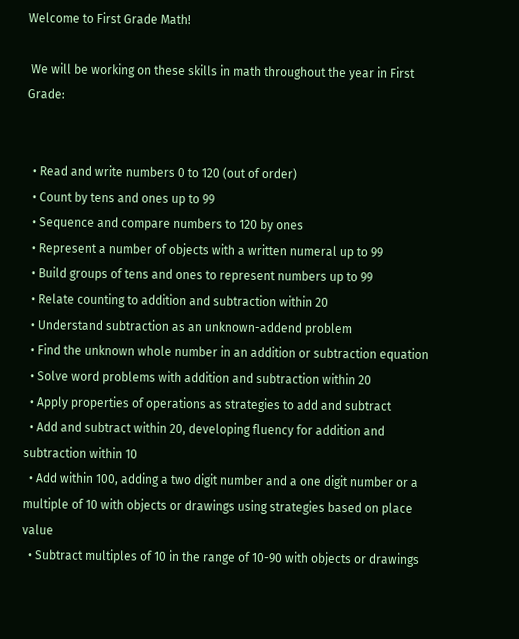Welcome to First Grade Math!

 We will be working on these skills in math throughout the year in First Grade:


  • Read and write numbers 0 to 120 (out of order)
  • Count by tens and ones up to 99
  • Sequence and compare numbers to 120 by ones
  • Represent a number of objects with a written numeral up to 99
  • Build groups of tens and ones to represent numbers up to 99
  • Relate counting to addition and subtraction within 20
  • Understand subtraction as an unknown-addend problem
  • Find the unknown whole number in an addition or subtraction equation
  • Solve word problems with addition and subtraction within 20
  • Apply properties of operations as strategies to add and subtract
  • Add and subtract within 20, developing fluency for addition and subtraction within 10
  • Add within 100, adding a two digit number and a one digit number or a multiple of 10 with objects or drawings using strategies based on place value
  • Subtract multiples of 10 in the range of 10-90 with objects or drawings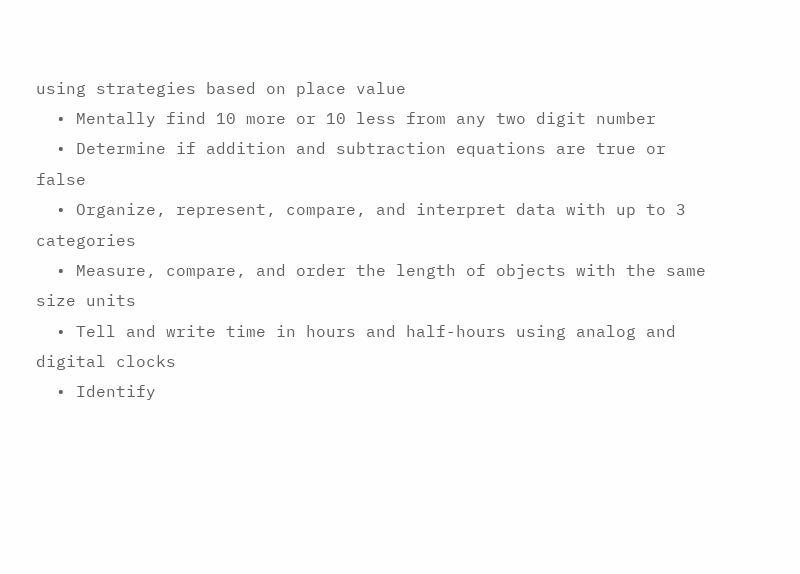using strategies based on place value
  • Mentally find 10 more or 10 less from any two digit number
  • Determine if addition and subtraction equations are true or false
  • Organize, represent, compare, and interpret data with up to 3 categories
  • Measure, compare, and order the length of objects with the same size units
  • Tell and write time in hours and half-hours using analog and digital clocks
  • Identify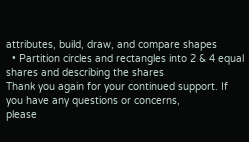attributes, build, draw, and compare shapes
  • Partition circles and rectangles into 2 & 4 equal shares and describing the shares
Thank you again for your continued support. If you have any questions or concerns,
please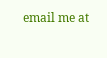email me at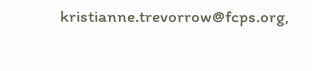kristianne.trevorrow@fcps.org,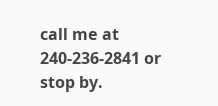call me at 240-236-2841 or stop by.